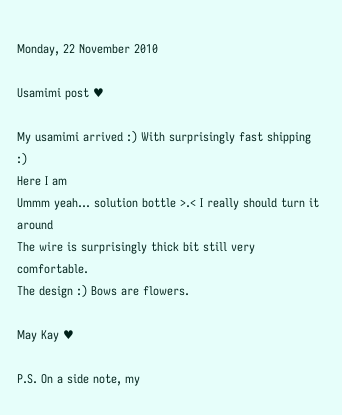Monday, 22 November 2010

Usamimi post ♥

My usamimi arrived :) With surprisingly fast shipping :)
Here I am
Ummm yeah... solution bottle >.< I really should turn it around
The wire is surprisingly thick bit still very comfortable.
The design :) Bows are flowers.

May Kay ♥

P.S. On a side note, my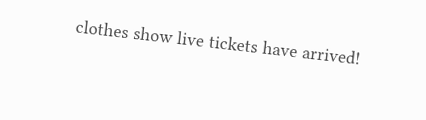clothes show live tickets have arrived!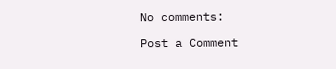No comments:

Post a Comment